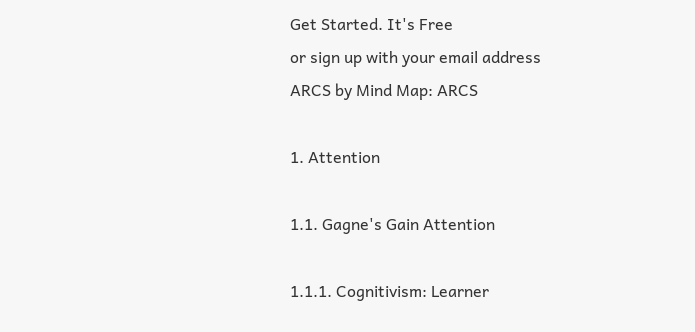Get Started. It's Free
or sign up with your email address
ARCS by Mind Map: ARCS

1. Attention

1.1. Gagne's Gain Attention

1.1.1. Cognitivism: Learner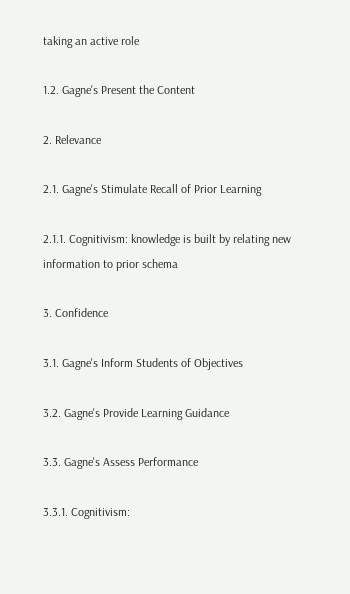taking an active role

1.2. Gagne's Present the Content

2. Relevance

2.1. Gagne's Stimulate Recall of Prior Learning

2.1.1. Cognitivism: knowledge is built by relating new information to prior schema

3. Confidence

3.1. Gagne's Inform Students of Objectives

3.2. Gagne's Provide Learning Guidance

3.3. Gagne's Assess Performance

3.3.1. Cognitivism: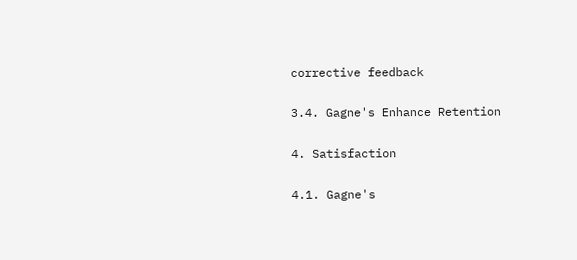corrective feedback

3.4. Gagne's Enhance Retention

4. Satisfaction

4.1. Gagne's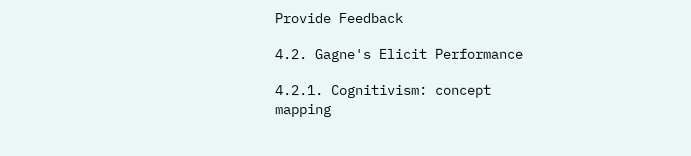Provide Feedback

4.2. Gagne's Elicit Performance

4.2.1. Cognitivism: concept mapping